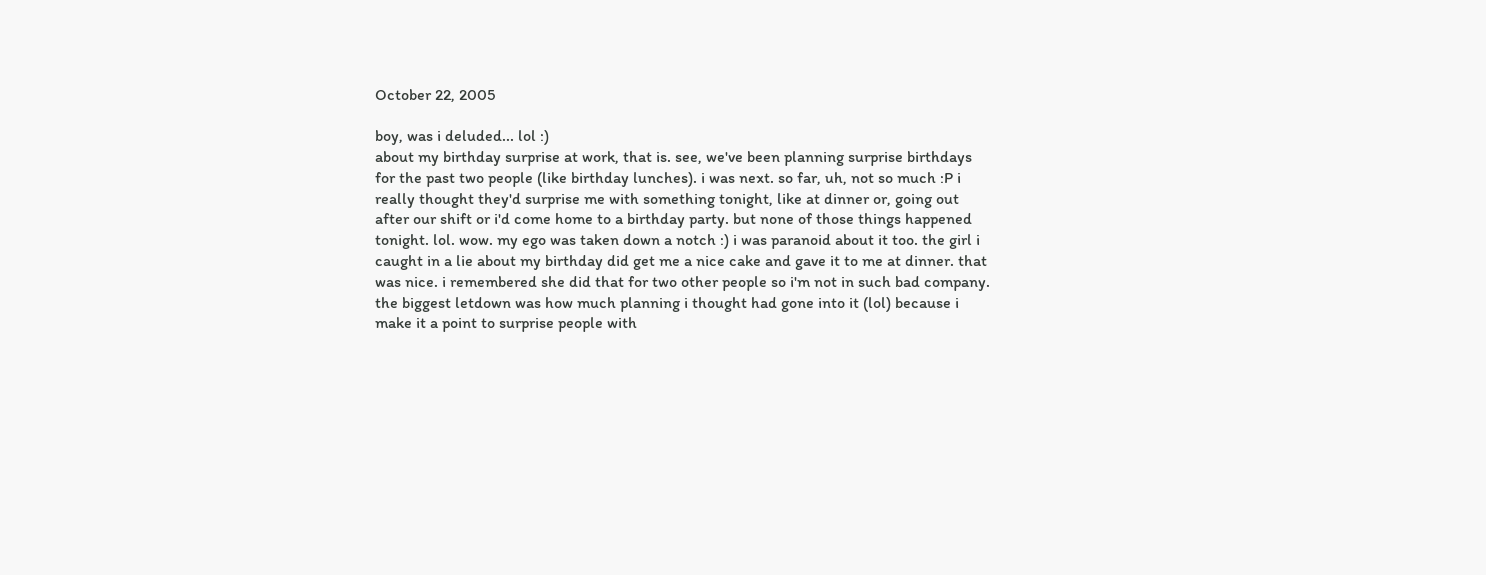October 22, 2005

boy, was i deluded... lol :)
about my birthday surprise at work, that is. see, we've been planning surprise birthdays for the past two people (like birthday lunches). i was next. so far, uh, not so much :P i really thought they'd surprise me with something tonight, like at dinner or, going out after our shift or i'd come home to a birthday party. but none of those things happened tonight. lol. wow. my ego was taken down a notch :) i was paranoid about it too. the girl i caught in a lie about my birthday did get me a nice cake and gave it to me at dinner. that was nice. i remembered she did that for two other people so i'm not in such bad company. the biggest letdown was how much planning i thought had gone into it (lol) because i make it a point to surprise people with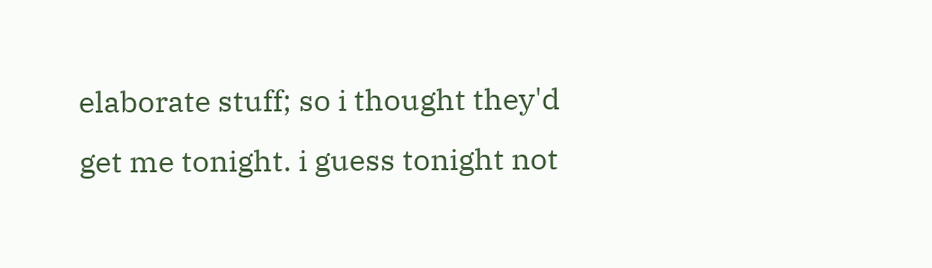elaborate stuff; so i thought they'd get me tonight. i guess tonight not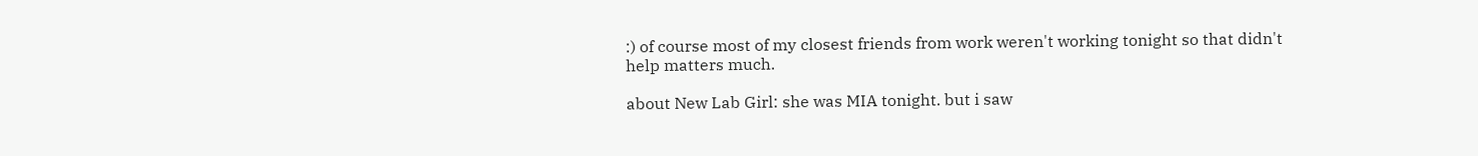:) of course most of my closest friends from work weren't working tonight so that didn't help matters much.

about New Lab Girl: she was MIA tonight. but i saw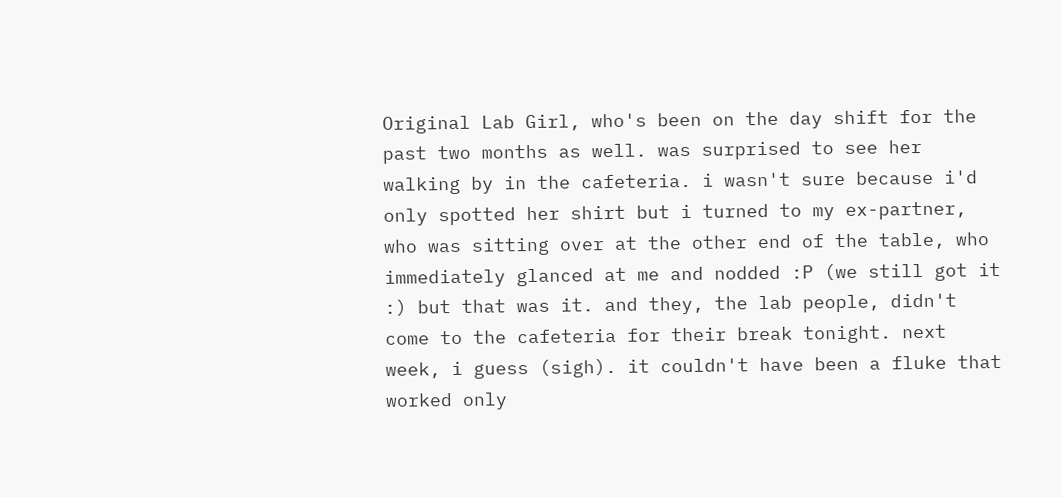Original Lab Girl, who's been on the day shift for the past two months as well. was surprised to see her walking by in the cafeteria. i wasn't sure because i'd only spotted her shirt but i turned to my ex-partner, who was sitting over at the other end of the table, who immediately glanced at me and nodded :P (we still got it :) but that was it. and they, the lab people, didn't come to the cafeteria for their break tonight. next week, i guess (sigh). it couldn't have been a fluke that worked only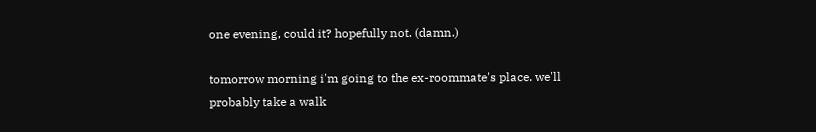one evening, could it? hopefully not. (damn.)

tomorrow morning i'm going to the ex-roommate's place. we'll probably take a walk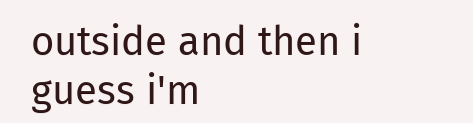outside and then i guess i'm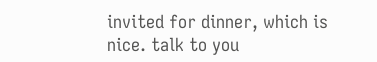invited for dinner, which is nice. talk to you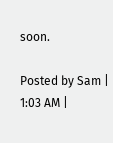soon.

Posted by Sam | 1:03 AM |